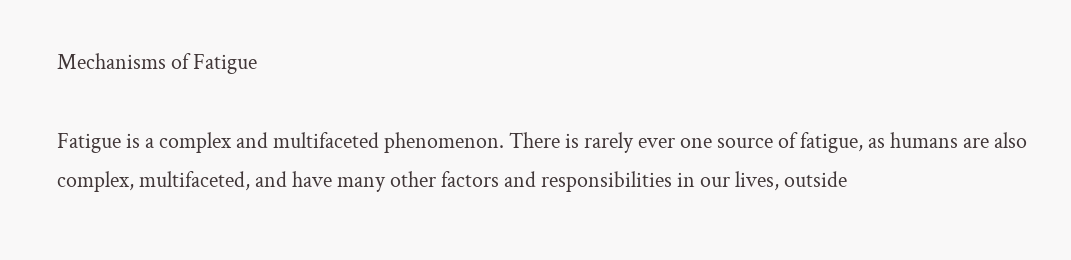Mechanisms of Fatigue

Fatigue is a complex and multifaceted phenomenon. There is rarely ever one source of fatigue, as humans are also complex, multifaceted, and have many other factors and responsibilities in our lives, outside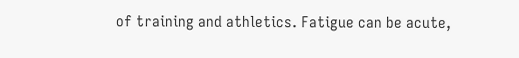of training and athletics. Fatigue can be acute,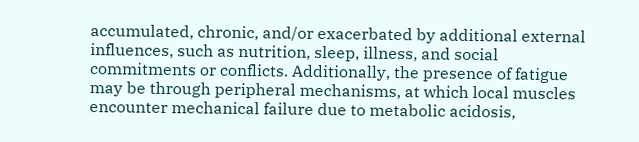accumulated, chronic, and/or exacerbated by additional external influences, such as nutrition, sleep, illness, and social commitments or conflicts. Additionally, the presence of fatigue may be through peripheral mechanisms, at which local muscles encounter mechanical failure due to metabolic acidosis,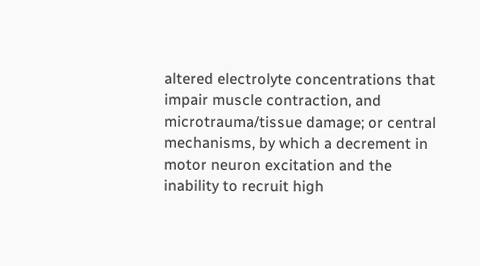altered electrolyte concentrations that impair muscle contraction, and microtrauma/tissue damage; or central mechanisms, by which a decrement in motor neuron excitation and the inability to recruit high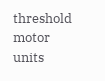threshold motor units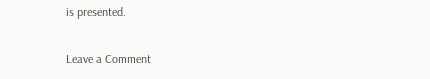is presented.

Leave a Comment